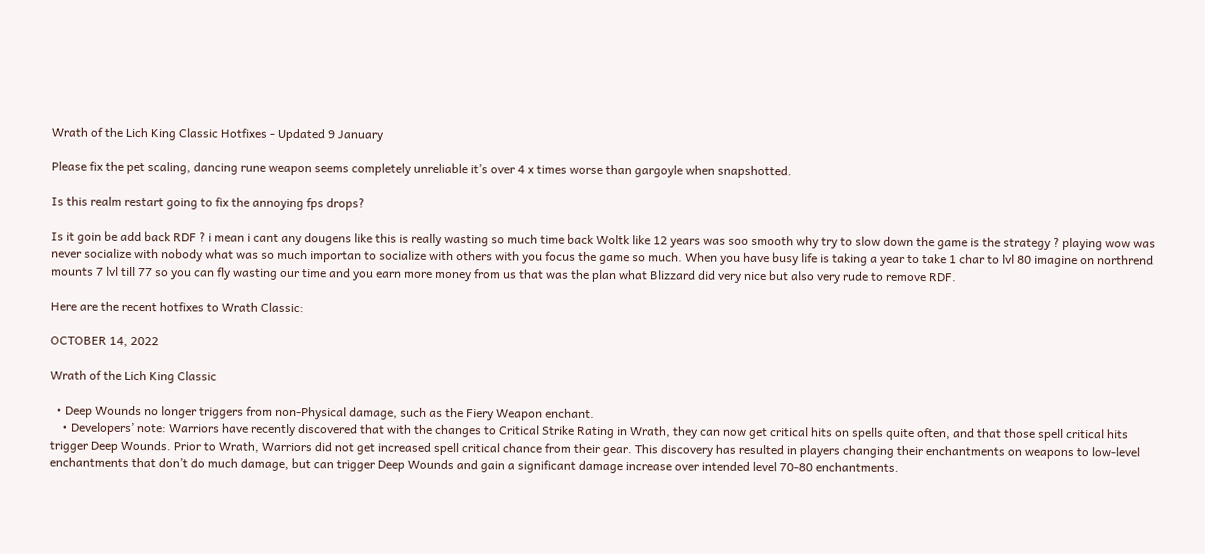Wrath of the Lich King Classic Hotfixes - Updated 9 January

Please fix the pet scaling, dancing rune weapon seems completely unreliable it’s over 4 x times worse than gargoyle when snapshotted.

Is this realm restart going to fix the annoying fps drops?

Is it goin be add back RDF ? i mean i cant any dougens like this is really wasting so much time back Woltk like 12 years was soo smooth why try to slow down the game is the strategy ? playing wow was never socialize with nobody what was so much importan to socialize with others with you focus the game so much. When you have busy life is taking a year to take 1 char to lvl 80 imagine on northrend mounts 7 lvl till 77 so you can fly wasting our time and you earn more money from us that was the plan what Blizzard did very nice but also very rude to remove RDF.

Here are the recent hotfixes to Wrath Classic:

OCTOBER 14, 2022

Wrath of the Lich King Classic

  • Deep Wounds no longer triggers from non-Physical damage, such as the Fiery Weapon enchant.
    • Developers’ note: Warriors have recently discovered that with the changes to Critical Strike Rating in Wrath, they can now get critical hits on spells quite often, and that those spell critical hits trigger Deep Wounds. Prior to Wrath, Warriors did not get increased spell critical chance from their gear. This discovery has resulted in players changing their enchantments on weapons to low-level enchantments that don’t do much damage, but can trigger Deep Wounds and gain a significant damage increase over intended level 70-80 enchantments.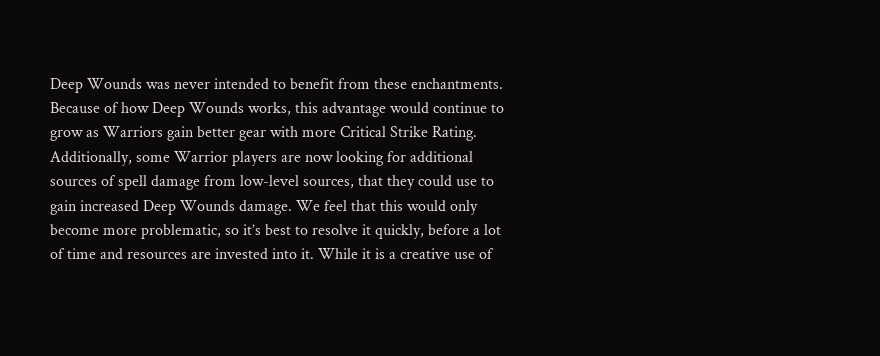Deep Wounds was never intended to benefit from these enchantments. Because of how Deep Wounds works, this advantage would continue to grow as Warriors gain better gear with more Critical Strike Rating. Additionally, some Warrior players are now looking for additional sources of spell damage from low-level sources, that they could use to gain increased Deep Wounds damage. We feel that this would only become more problematic, so it’s best to resolve it quickly, before a lot of time and resources are invested into it. While it is a creative use of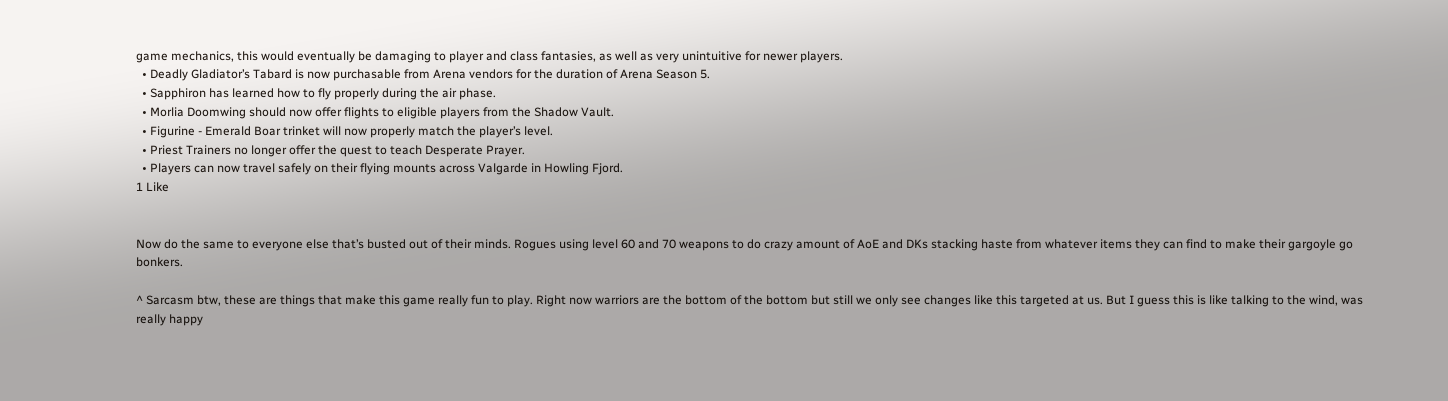game mechanics, this would eventually be damaging to player and class fantasies, as well as very unintuitive for newer players.
  • Deadly Gladiator’s Tabard is now purchasable from Arena vendors for the duration of Arena Season 5.
  • Sapphiron has learned how to fly properly during the air phase.
  • Morlia Doomwing should now offer flights to eligible players from the Shadow Vault.
  • Figurine - Emerald Boar trinket will now properly match the player’s level.
  • Priest Trainers no longer offer the quest to teach Desperate Prayer.
  • Players can now travel safely on their flying mounts across Valgarde in Howling Fjord.
1 Like


Now do the same to everyone else that’s busted out of their minds. Rogues using level 60 and 70 weapons to do crazy amount of AoE and DKs stacking haste from whatever items they can find to make their gargoyle go bonkers.

^ Sarcasm btw, these are things that make this game really fun to play. Right now warriors are the bottom of the bottom but still we only see changes like this targeted at us. But I guess this is like talking to the wind, was really happy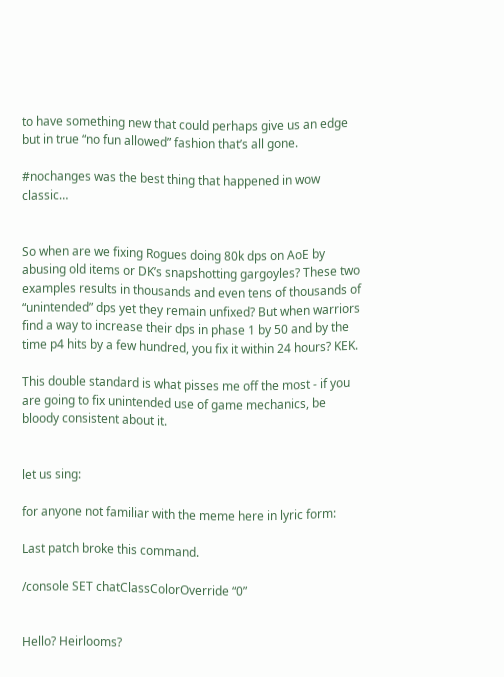to have something new that could perhaps give us an edge but in true “no fun allowed” fashion that’s all gone.

#nochanges was the best thing that happened in wow classic…


So when are we fixing Rogues doing 80k dps on AoE by abusing old items or DK’s snapshotting gargoyles? These two examples results in thousands and even tens of thousands of “unintended” dps yet they remain unfixed? But when warriors find a way to increase their dps in phase 1 by 50 and by the time p4 hits by a few hundred, you fix it within 24 hours? KEK.

This double standard is what pisses me off the most - if you are going to fix unintended use of game mechanics, be bloody consistent about it.


let us sing:

for anyone not familiar with the meme here in lyric form:

Last patch broke this command.

/console SET chatClassColorOverride “0”


Hello? Heirlooms?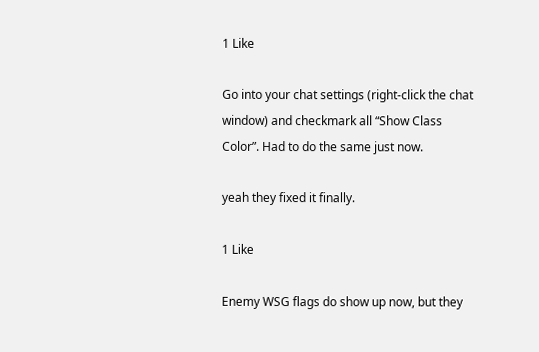1 Like

Go into your chat settings (right-click the chat window) and checkmark all “Show Class Color”. Had to do the same just now.

yeah they fixed it finally.

1 Like

Enemy WSG flags do show up now, but they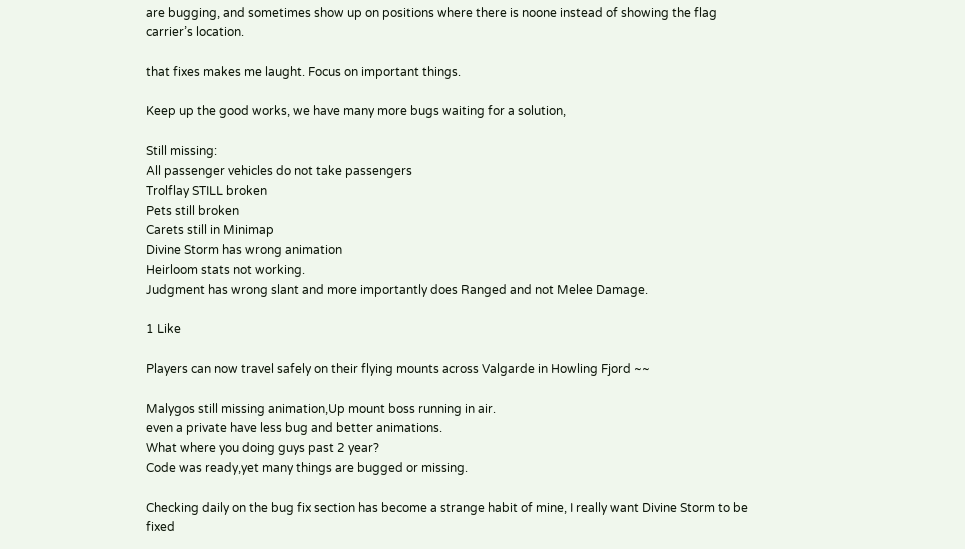are bugging, and sometimes show up on positions where there is noone instead of showing the flag carrier’s location.

that fixes makes me laught. Focus on important things.

Keep up the good works, we have many more bugs waiting for a solution,

Still missing:
All passenger vehicles do not take passengers
Trolflay STILL broken
Pets still broken
Carets still in Minimap
Divine Storm has wrong animation
Heirloom stats not working.
Judgment has wrong slant and more importantly does Ranged and not Melee Damage.

1 Like

Players can now travel safely on their flying mounts across Valgarde in Howling Fjord ~~

Malygos still missing animation,Up mount boss running in air.
even a private have less bug and better animations.
What where you doing guys past 2 year?
Code was ready,yet many things are bugged or missing.

Checking daily on the bug fix section has become a strange habit of mine, I really want Divine Storm to be fixed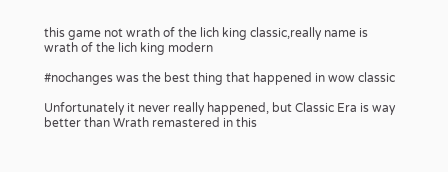this game not wrath of the lich king classic,really name is wrath of the lich king modern

#nochanges was the best thing that happened in wow classic

Unfortunately it never really happened, but Classic Era is way better than Wrath remastered in this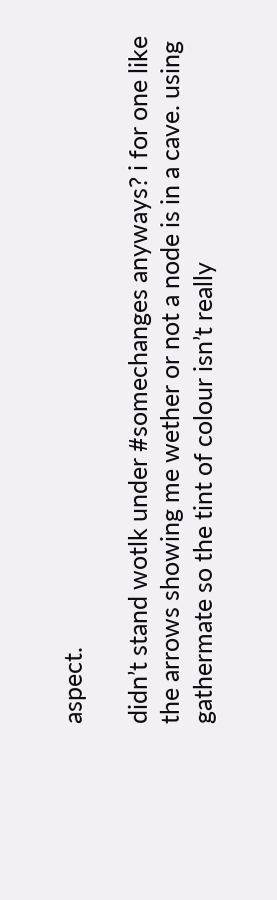aspect.

didn’t stand wotlk under #somechanges anyways? i for one like the arrows showing me wether or not a node is in a cave. using gathermate so the tint of colour isn’t really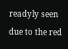readyly seen due to the red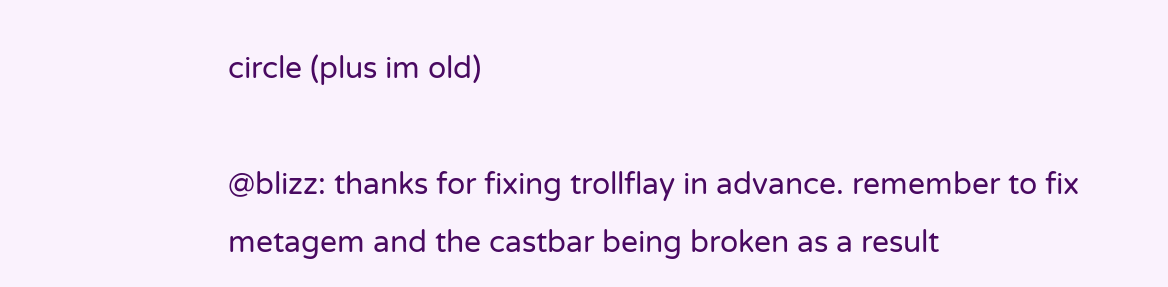circle (plus im old)

@blizz: thanks for fixing trollflay in advance. remember to fix metagem and the castbar being broken as a result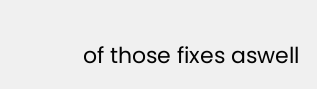of those fixes aswell